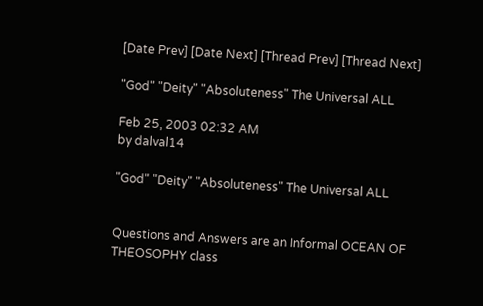[Date Prev] [Date Next] [Thread Prev] [Thread Next]

"God" "Deity" "Absoluteness" The Universal ALL

Feb 25, 2003 02:32 AM
by dalval14

"God" "Deity" "Absoluteness" The Universal ALL


Questions and Answers are an Informal OCEAN OF THEOSOPHY class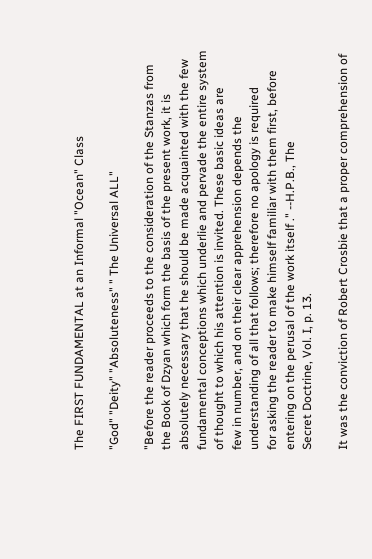The FIRST FUNDAMENTAL at an Informal "Ocean" Class

"God" "Deity" "Absoluteness" " The Universal ALL"

"Before the reader proceeds to the consideration of the Stanzas from
the Book of Dzyan which form the basis of the present work, it is
absolutely necessary that he should be made acquainted with the few
fundamental conceptions which underlie and pervade the entire system
of thought to which his attention is invited. These basic ideas are
few in number, and on their clear apprehension depends the
understanding of all that follows; therefore no apology is required
for asking the reader to make himself familiar with them first, before
entering on the perusal of the work itself ." --H.P.B., The
Secret Doctrine, Vol. I, p. 13.

It was the conviction of Robert Crosbie that a proper comprehension of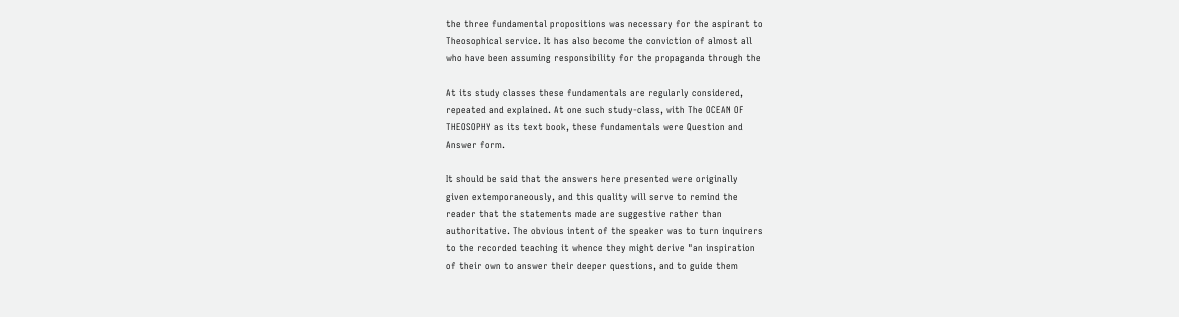the three fundamental propositions was necessary for the aspirant to
Theosophical service. It has also become the conviction of almost all
who have been assuming responsibility for the propaganda through the

At its study classes these fundamentals are regularly considered,
repeated and explained. At one such study-class, with The OCEAN OF
THEOSOPHY as its text book, these fundamentals were Question and
Answer form.

It should be said that the answers here presented were originally
given extemporaneously, and this quality will serve to remind the
reader that the statements made are suggestive rather than
authoritative. The obvious intent of the speaker was to turn inquirers
to the recorded teaching it whence they might derive "an inspiration
of their own to answer their deeper questions, and to guide them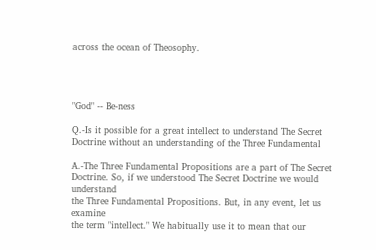across the ocean of Theosophy.




"God" -- Be-ness

Q.-Is it possible for a great intellect to understand The Secret
Doctrine without an understanding of the Three Fundamental

A.-The Three Fundamental Propositions are a part of The Secret
Doctrine. So, if we understood The Secret Doctrine we would understand
the Three Fundamental Propositions. But, in any event, let us examine
the term "intellect." We habitually use it to mean that our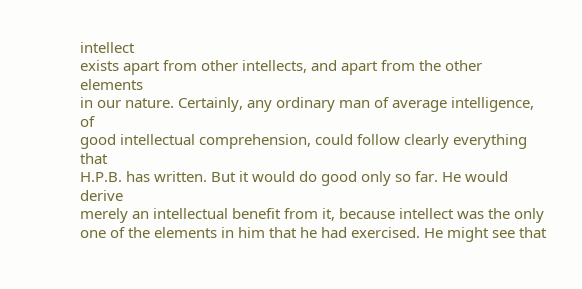intellect
exists apart from other intellects, and apart from the other elements
in our nature. Certainly, any ordinary man of average intelligence, of
good intellectual comprehension, could follow clearly everything that
H.P.B. has written. But it would do good only so far. He would derive
merely an intellectual benefit from it, because intellect was the only
one of the elements in him that he had exercised. He might see that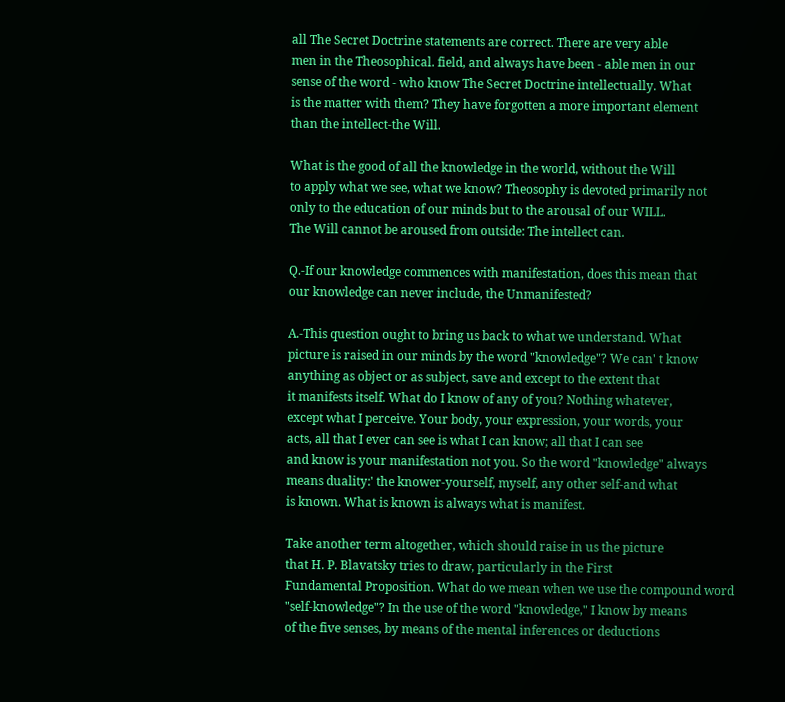all The Secret Doctrine statements are correct. There are very able
men in the Theosophical. field, and always have been - able men in our
sense of the word - who know The Secret Doctrine intellectually. What
is the matter with them? They have forgotten a more important element
than the intellect-the Will.

What is the good of all the knowledge in the world, without the Will
to apply what we see, what we know? Theosophy is devoted primarily not
only to the education of our minds but to the arousal of our WILL.
The Will cannot be aroused from outside: The intellect can.

Q.-If our knowledge commences with manifestation, does this mean that
our knowledge can never include, the Unmanifested?

A.-This question ought to bring us back to what we understand. What
picture is raised in our minds by the word "knowledge"? We can' t know
anything as object or as subject, save and except to the extent that
it manifests itself. What do I know of any of you? Nothing whatever,
except what I perceive. Your body, your expression, your words, your
acts, all that I ever can see is what I can know; all that I can see
and know is your manifestation not you. So the word "knowledge" always
means duality:' the knower-yourself, myself, any other self-and what
is known. What is known is always what is manifest.

Take another term altogether, which should raise in us the picture
that H. P. Blavatsky tries to draw, particularly in the First
Fundamental Proposition. What do we mean when we use the compound word
"self-knowledge"? In the use of the word "knowledge," I know by means
of the five senses, by means of the mental inferences or deductions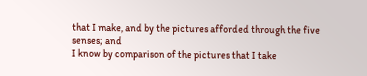that I make, and by the pictures afforded through the five senses; and
I know by comparison of the pictures that I take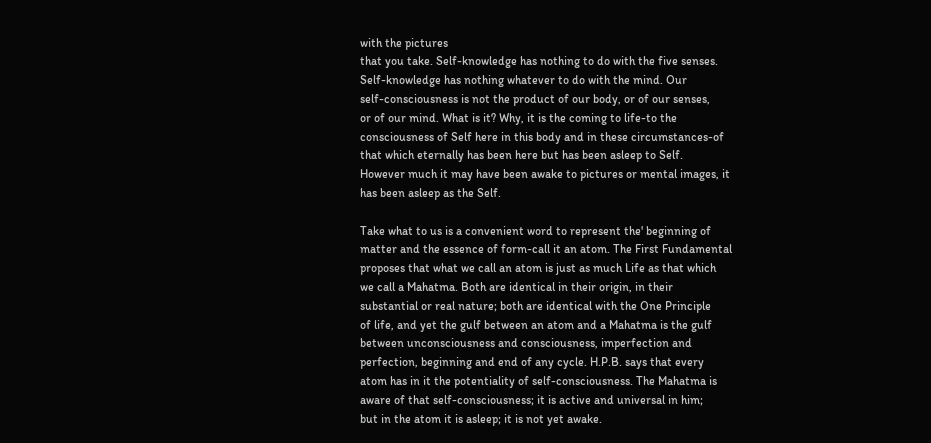with the pictures
that you take. Self-knowledge has nothing to do with the five senses.
Self-knowledge has nothing whatever to do with the mind. Our
self-consciousness is not the product of our body, or of our senses,
or of our mind. What is it? Why, it is the coming to life-to the
consciousness of Self here in this body and in these circumstances-of
that which eternally has been here but has been asleep to Self.
However much it may have been awake to pictures or mental images, it
has been asleep as the Self.

Take what to us is a convenient word to represent the' beginning of
matter and the essence of form-call it an atom. The First Fundamental
proposes that what we call an atom is just as much Life as that which
we call a Mahatma. Both are identical in their origin, in their
substantial or real nature; both are identical with the One Principle
of life, and yet the gulf between an atom and a Mahatma is the gulf
between unconsciousness and consciousness, imperfection and
perfection, beginning and end of any cycle. H.P.B. says that every
atom has in it the potentiality of self-consciousness. The Mahatma is
aware of that self-consciousness; it is active and universal in him;
but in the atom it is asleep; it is not yet awake.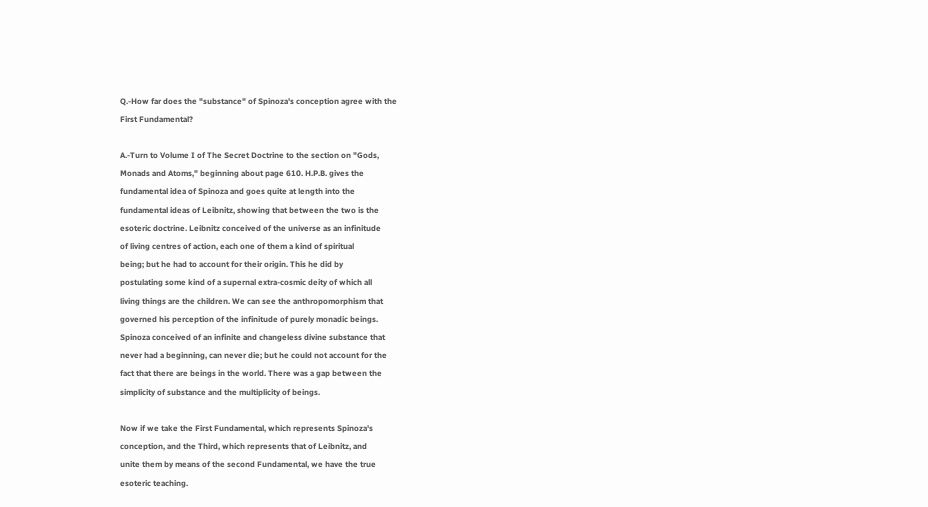Q.-How far does the "substance" of Spinoza's conception agree with the
First Fundamental?

A.-Turn to Volume I of The Secret Doctrine to the section on "Gods,
Monads and Atoms," beginning about page 610. H.P.B. gives the
fundamental idea of Spinoza and goes quite at length into the
fundamental ideas of Leibnitz, showing that between the two is the
esoteric doctrine. Leibnitz conceived of the universe as an infinitude
of living centres of action, each one of them a kind of spiritual
being; but he had to account for their origin. This he did by
postulating some kind of a supernal extra-cosmic deity of which all
living things are the children. We can see the anthropomorphism that
governed his perception of the infinitude of purely monadic beings.
Spinoza conceived of an infinite and changeless divine substance that
never had a beginning, can never die; but he could not account for the
fact that there are beings in the world. There was a gap between the
simplicity of substance and the multiplicity of beings.

Now if we take the First Fundamental, which represents Spinoza's
conception, and the Third, which represents that of Leibnitz, and
unite them by means of the second Fundamental, we have the true
esoteric teaching.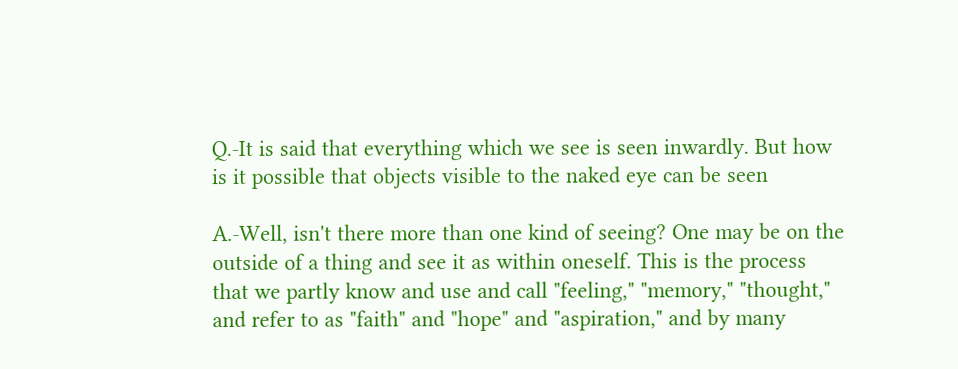Q.-It is said that everything which we see is seen inwardly. But how
is it possible that objects visible to the naked eye can be seen

A.-Well, isn't there more than one kind of seeing? One may be on the
outside of a thing and see it as within oneself. This is the process
that we partly know and use and call "feeling," "memory," "thought,"
and refer to as "faith" and "hope" and "aspiration," and by many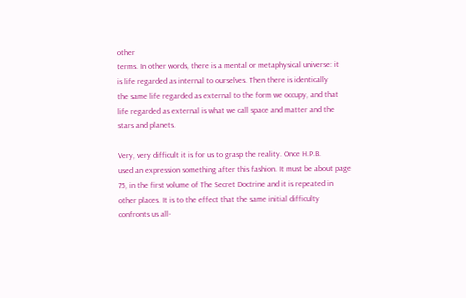other
terms. In other words, there is a mental or metaphysical universe: it
is life regarded as internal to ourselves. Then there is identically
the same life regarded as external to the form we occupy, and that
life regarded as external is what we call space and matter and the
stars and planets.

Very, very difficult it is for us to grasp the reality. Once H.P.B.
used an expression something after this fashion. It must be about page
75, in the first volume of The Secret Doctrine and it is repeated in
other places. It is to the effect that the same initial difficulty
confronts us all-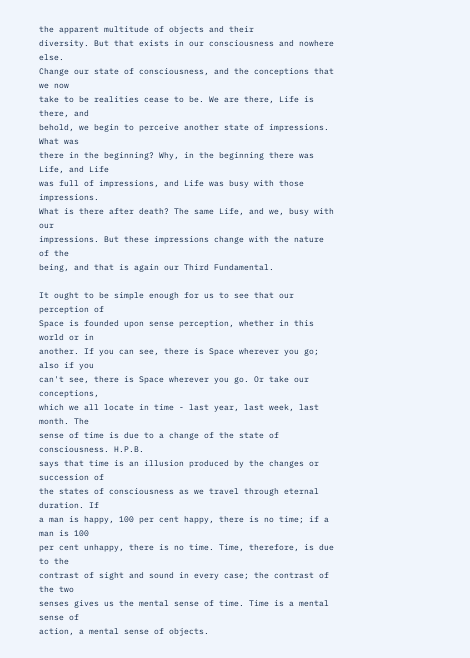the apparent multitude of objects and their
diversity. But that exists in our consciousness and nowhere else.
Change our state of consciousness, and the conceptions that we now
take to be realities cease to be. We are there, Life is there, and
behold, we begin to perceive another state of impressions. What was
there in the beginning? Why, in the beginning there was Life, and Life
was full of impressions, and Life was busy with those impressions.
What is there after death? The same Life, and we, busy with our
impressions. But these impressions change with the nature of the
being, and that is again our Third Fundamental.

It ought to be simple enough for us to see that our perception of
Space is founded upon sense perception, whether in this world or in
another. If you can see, there is Space wherever you go; also if you
can't see, there is Space wherever you go. Or take our conceptions,
which we all locate in time - last year, last week, last month. The
sense of time is due to a change of the state of consciousness. H.P.B.
says that time is an illusion produced by the changes or succession of
the states of consciousness as we travel through eternal duration. If
a man is happy, 100 per cent happy, there is no time; if a man is 100
per cent unhappy, there is no time. Time, therefore, is due to the
contrast of sight and sound in every case; the contrast of the two
senses gives us the mental sense of time. Time is a mental sense of
action, a mental sense of objects.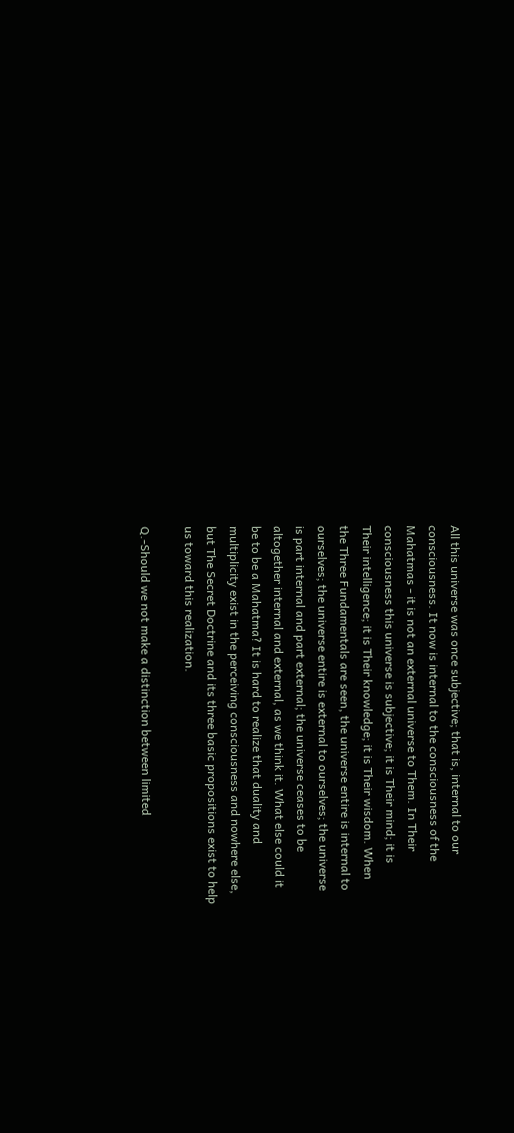All this universe was once subjective; that is, internal to our
consciousness. It now is internal to the consciousness of the
Mahatmas - it is not an external universe to Them. In Their
consciousness this universe is subjective; it is Their mind; it is
Their intelligence; it is Their knowledge; it is Their wisdom. When
the Three Fundamentals are seen, the universe entire is internal to
ourselves; the universe entire is external to ourselves; the universe
is part internal and part external; the universe ceases to be
altogether internal and external, as we think it. What else could it
be to be a Mahatma? It is hard to realize that duality and
multiplicity exist in the perceiving consciousness and nowhere else,
but The Secret Doctrine and its three basic propositions exist to help
us toward this realization.

Q.-Should we not make a distinction between limited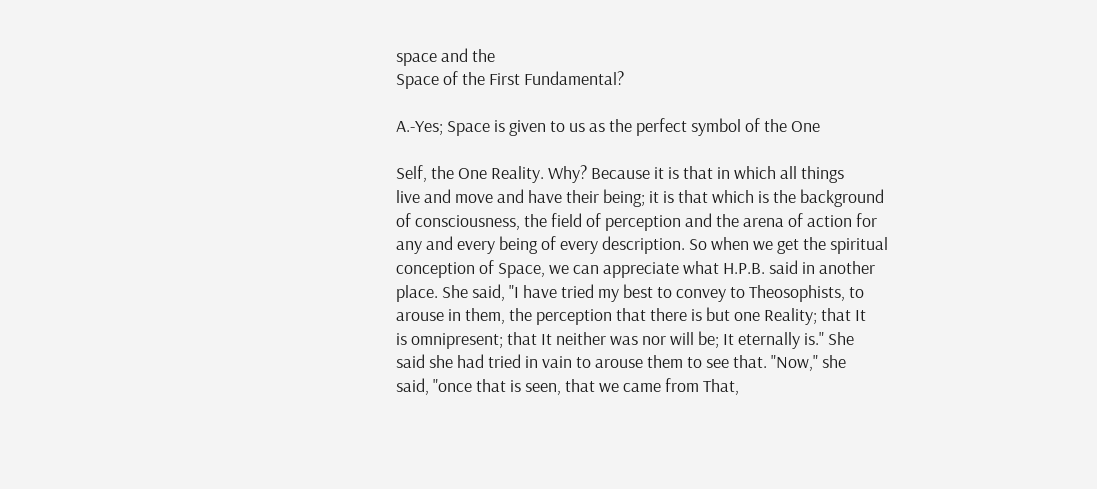space and the
Space of the First Fundamental?

A.-Yes; Space is given to us as the perfect symbol of the One

Self, the One Reality. Why? Because it is that in which all things
live and move and have their being; it is that which is the background
of consciousness, the field of perception and the arena of action for
any and every being of every description. So when we get the spiritual
conception of Space, we can appreciate what H.P.B. said in another
place. She said, "I have tried my best to convey to Theosophists, to
arouse in them, the perception that there is but one Reality; that It
is omnipresent; that It neither was nor will be; It eternally is." She
said she had tried in vain to arouse them to see that. "Now," she
said, "once that is seen, that we came from That,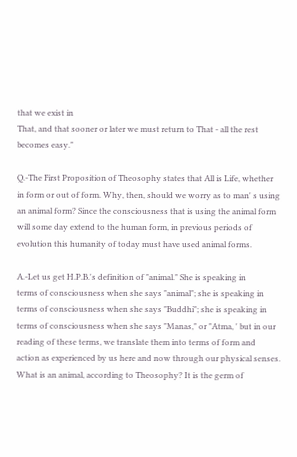that we exist in
That, and that sooner or later we must return to That - all the rest
becomes easy."

Q.-The First Proposition of Theosophy states that All is Life, whether
in form or out of form. Why, then, should we worry as to man' s using
an animal form? Since the consciousness that is using the animal form
will some day extend to the human form, in previous periods of
evolution this humanity of today must have used animal forms.

A.-Let us get H.P.B.'s definition of "animal." She is speaking in
terms of consciousness when she says "animal"; she is speaking in
terms of consciousness when she says "Buddhi"; she is speaking in
terms of consciousness when she says "Manas," or "Atma, ' but in our
reading of these terms, we translate them into terms of form and
action as experienced by us here and now through our physical senses.
What is an animal, according to Theosophy? It is the germ of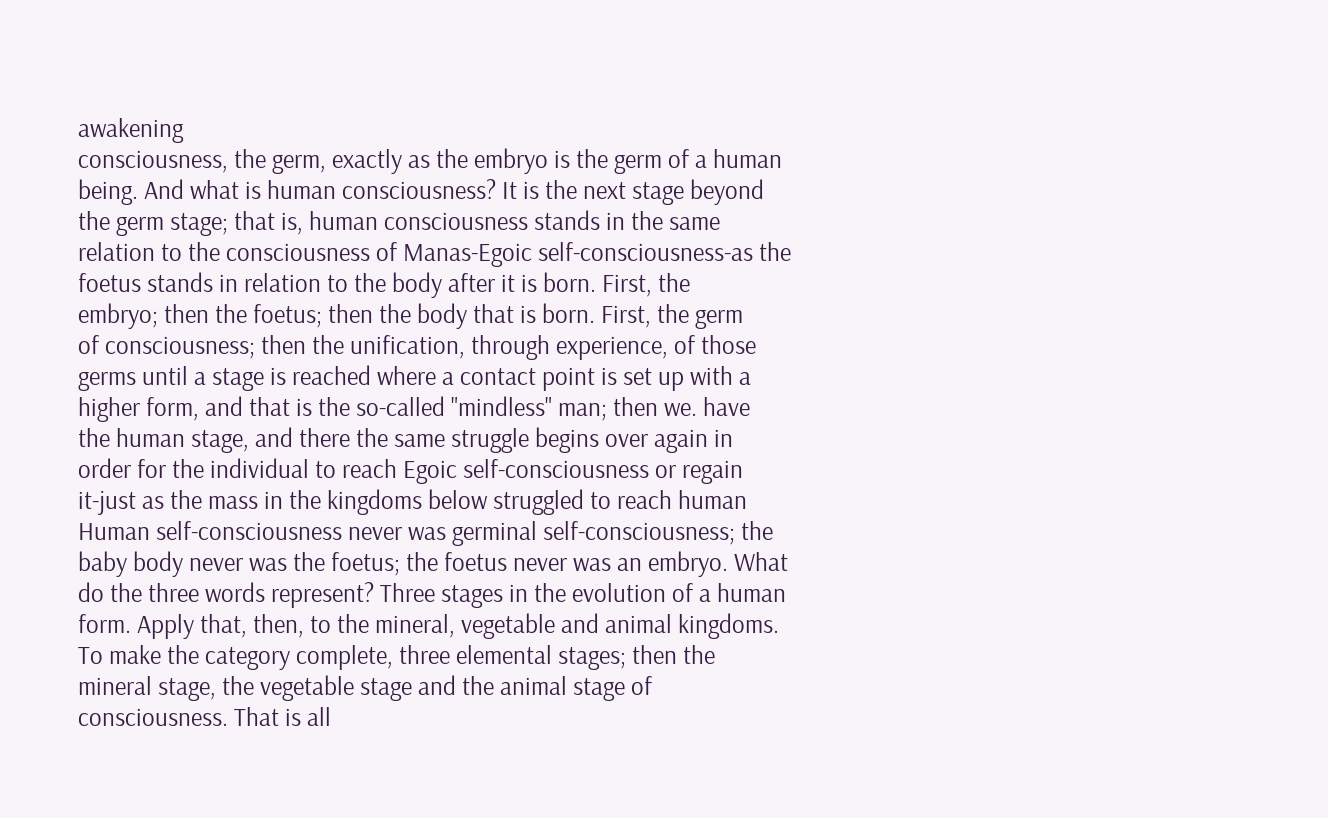awakening
consciousness, the germ, exactly as the embryo is the germ of a human
being. And what is human consciousness? It is the next stage beyond
the germ stage; that is, human consciousness stands in the same
relation to the consciousness of Manas-Egoic self-consciousness-as the
foetus stands in relation to the body after it is born. First, the
embryo; then the foetus; then the body that is born. First, the germ
of consciousness; then the unification, through experience, of those
germs until a stage is reached where a contact point is set up with a
higher form, and that is the so-called "mindless" man; then we. have
the human stage, and there the same struggle begins over again in
order for the individual to reach Egoic self-consciousness or regain
it-just as the mass in the kingdoms below struggled to reach human
Human self-consciousness never was germinal self-consciousness; the
baby body never was the foetus; the foetus never was an embryo. What
do the three words represent? Three stages in the evolution of a human
form. Apply that, then, to the mineral, vegetable and animal kingdoms.
To make the category complete, three elemental stages; then the
mineral stage, the vegetable stage and the animal stage of
consciousness. That is all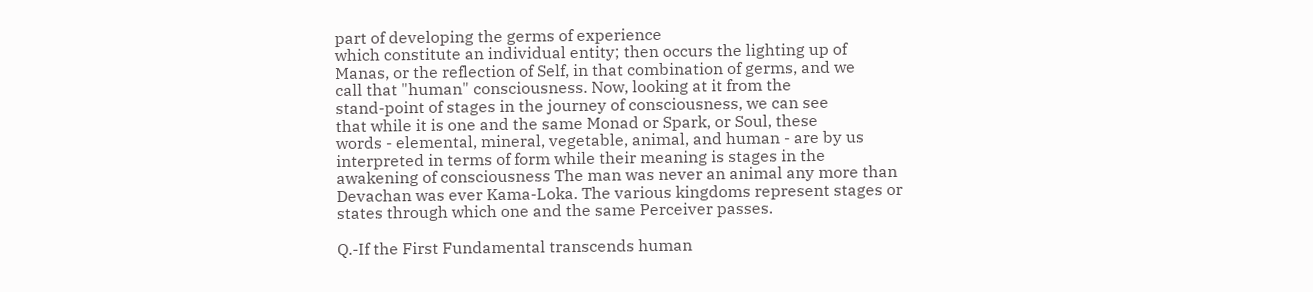part of developing the germs of experience
which constitute an individual entity; then occurs the lighting up of
Manas, or the reflection of Self, in that combination of germs, and we
call that "human" consciousness. Now, looking at it from the
stand-point of stages in the journey of consciousness, we can see
that while it is one and the same Monad or Spark, or Soul, these
words - elemental, mineral, vegetable, animal, and human - are by us
interpreted in terms of form while their meaning is stages in the
awakening of consciousness The man was never an animal any more than
Devachan was ever Kama-Loka. The various kingdoms represent stages or
states through which one and the same Perceiver passes.

Q.-If the First Fundamental transcends human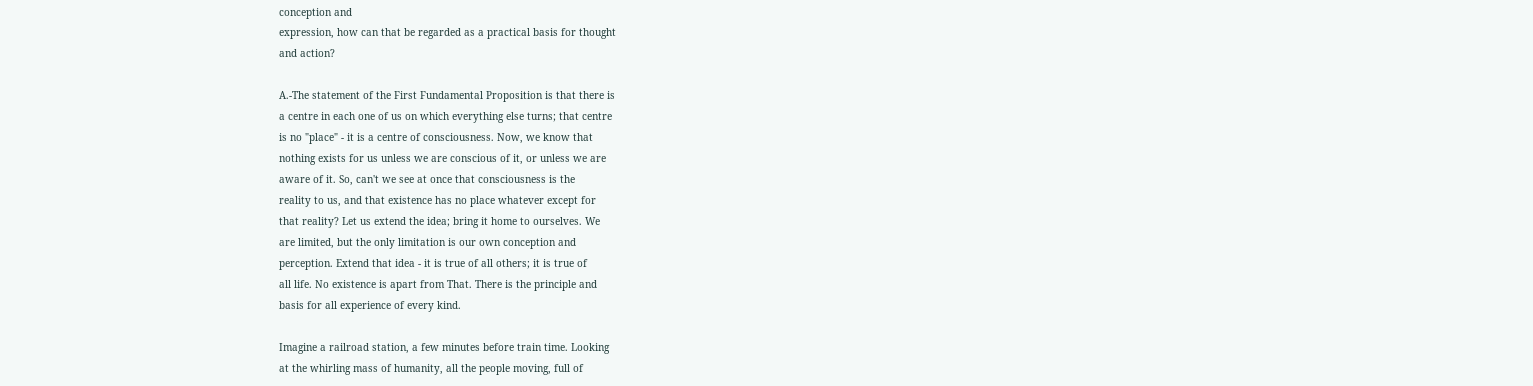conception and
expression, how can that be regarded as a practical basis for thought
and action?

A.-The statement of the First Fundamental Proposition is that there is
a centre in each one of us on which everything else turns; that centre
is no "place" - it is a centre of consciousness. Now, we know that
nothing exists for us unless we are conscious of it, or unless we are
aware of it. So, can't we see at once that consciousness is the
reality to us, and that existence has no place whatever except for
that reality? Let us extend the idea; bring it home to ourselves. We
are limited, but the only limitation is our own conception and
perception. Extend that idea - it is true of all others; it is true of
all life. No existence is apart from That. There is the principle and
basis for all experience of every kind.

Imagine a railroad station, a few minutes before train time. Looking
at the whirling mass of humanity, all the people moving, full of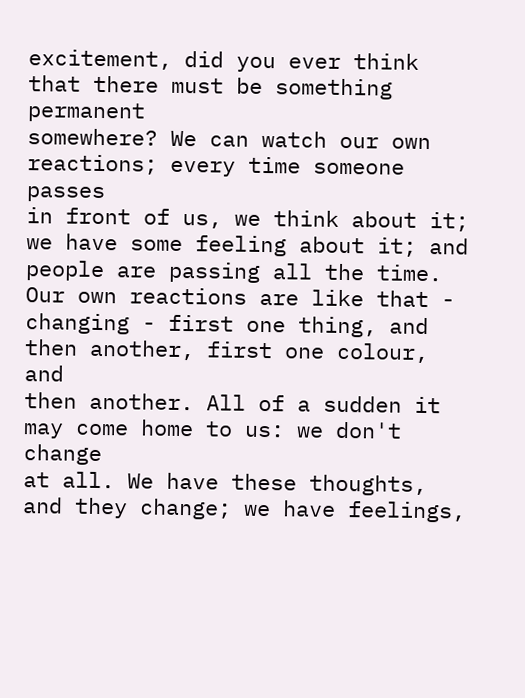excitement, did you ever think that there must be something permanent
somewhere? We can watch our own reactions; every time someone passes
in front of us, we think about it; we have some feeling about it; and
people are passing all the time. Our own reactions are like that -
changing - first one thing, and then another, first one colour, and
then another. All of a sudden it may come home to us: we don't change
at all. We have these thoughts, and they change; we have feelings,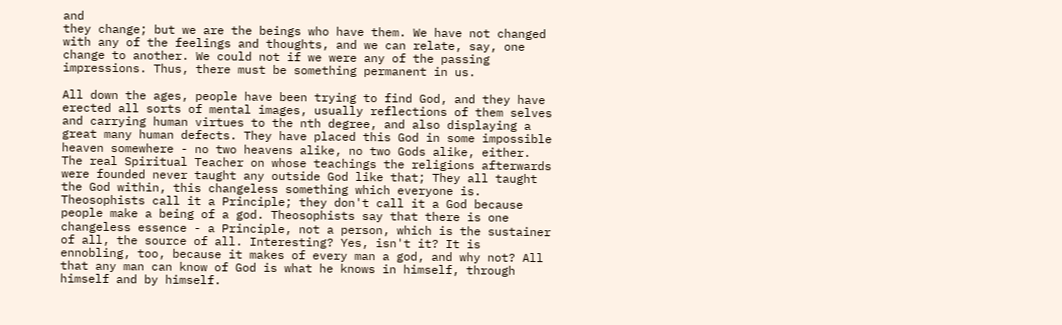and
they change; but we are the beings who have them. We have not changed
with any of the feelings and thoughts, and we can relate, say, one
change to another. We could not if we were any of the passing
impressions. Thus, there must be something permanent in us.

All down the ages, people have been trying to find God, and they have
erected all sorts of mental images, usually reflections of them selves
and carrying human virtues to the nth degree, and also displaying a
great many human defects. They have placed this God in some impossible
heaven somewhere - no two heavens alike, no two Gods alike, either.
The real Spiritual Teacher on whose teachings the religions afterwards
were founded never taught any outside God like that; They all taught
the God within, this changeless something which everyone is.
Theosophists call it a Principle; they don't call it a God because
people make a being of a god. Theosophists say that there is one
changeless essence - a Principle, not a person, which is the sustainer
of all, the source of all. Interesting? Yes, isn't it? It is
ennobling, too, because it makes of every man a god, and why not? All
that any man can know of God is what he knows in himself, through
himself and by himself.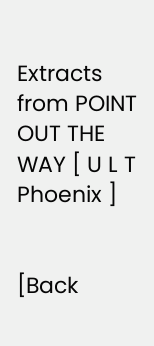Extracts from POINT OUT THE WAY [ U L T Phoenix ]


[Back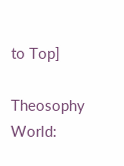to Top]

Theosophy World: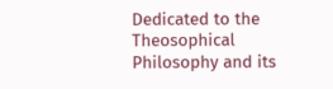Dedicated to the Theosophical Philosophy and its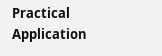Practical Application